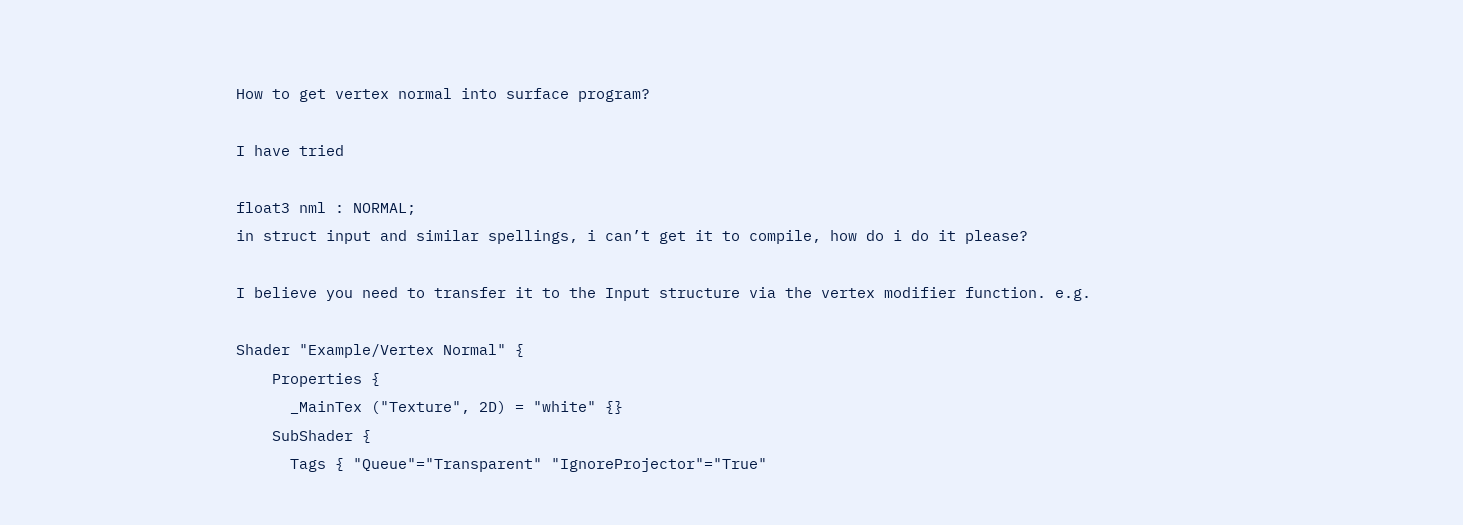How to get vertex normal into surface program?

I have tried

float3 nml : NORMAL;
in struct input and similar spellings, i can’t get it to compile, how do i do it please?

I believe you need to transfer it to the Input structure via the vertex modifier function. e.g.

Shader "Example/Vertex Normal" {
    Properties {
      _MainTex ("Texture", 2D) = "white" {}
    SubShader {
      Tags { "Queue"="Transparent" "IgnoreProjector"="True"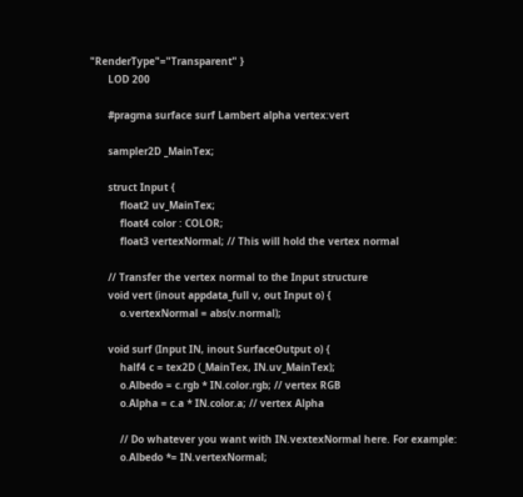"RenderType"="Transparent" }
      LOD 200

      #pragma surface surf Lambert alpha vertex:vert

      sampler2D _MainTex;

      struct Input {
          float2 uv_MainTex;
          float4 color : COLOR;
          float3 vertexNormal; // This will hold the vertex normal

      // Transfer the vertex normal to the Input structure
      void vert (inout appdata_full v, out Input o) {
          o.vertexNormal = abs(v.normal);

      void surf (Input IN, inout SurfaceOutput o) {
          half4 c = tex2D (_MainTex, IN.uv_MainTex);
          o.Albedo = c.rgb * IN.color.rgb; // vertex RGB
          o.Alpha = c.a * IN.color.a; // vertex Alpha

          // Do whatever you want with IN.vextexNormal here. For example:
          o.Albedo *= IN.vertexNormal;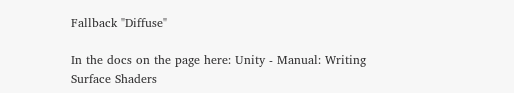Fallback "Diffuse"

In the docs on the page here: Unity - Manual: Writing Surface Shaders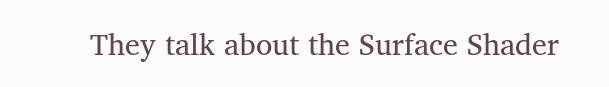They talk about the Surface Shader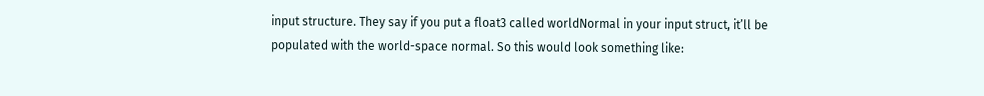input structure. They say if you put a float3 called worldNormal in your input struct, it’ll be populated with the world-space normal. So this would look something like: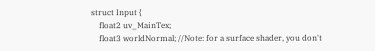struct Input {
    float2 uv_MainTex;
    float3 worldNormal; //Note: for a surface shader, you don't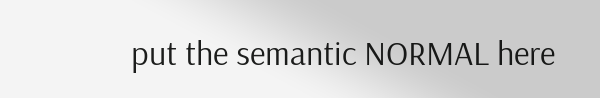put the semantic NORMAL here